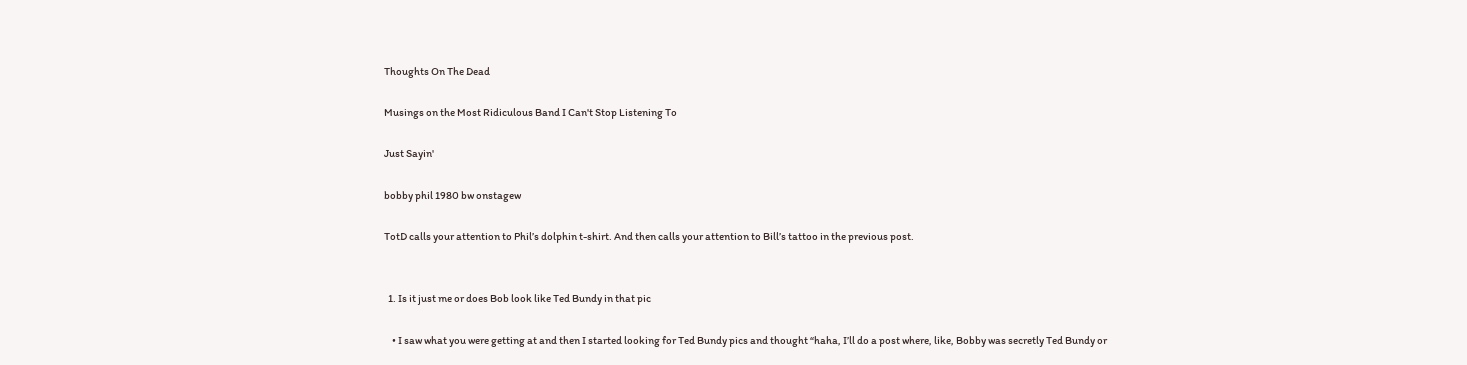Thoughts On The Dead

Musings on the Most Ridiculous Band I Can't Stop Listening To

Just Sayin'

bobby phil 1980 bw onstagew

TotD calls your attention to Phil’s dolphin t-shirt. And then calls your attention to Bill’s tattoo in the previous post.


  1. Is it just me or does Bob look like Ted Bundy in that pic

    • I saw what you were getting at and then I started looking for Ted Bundy pics and thought “haha, I’ll do a post where, like, Bobby was secretly Ted Bundy or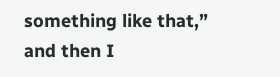something like that,” and then I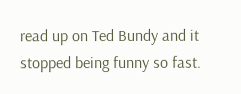read up on Ted Bundy and it stopped being funny so fast.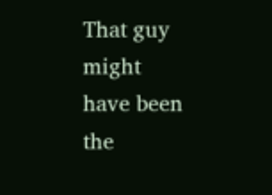That guy might have been the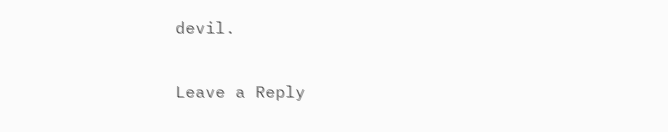devil.

Leave a Reply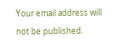Your email address will not be published.